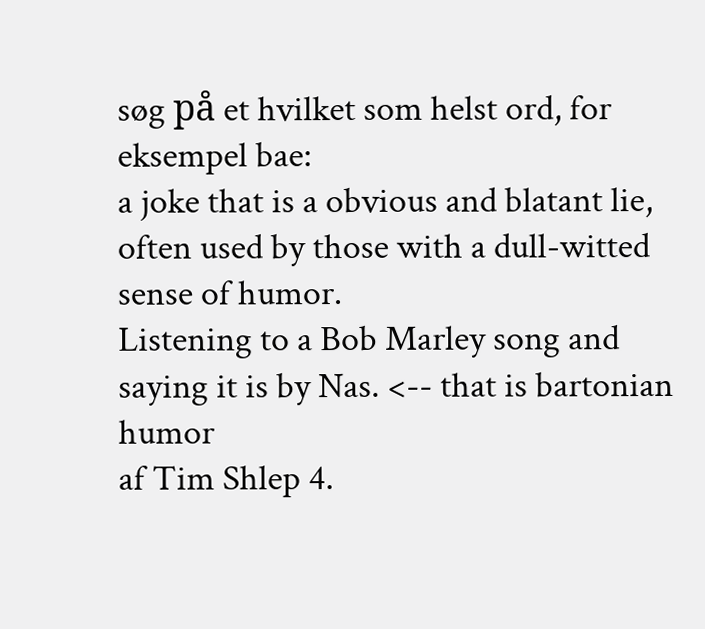søg på et hvilket som helst ord, for eksempel bae:
a joke that is a obvious and blatant lie, often used by those with a dull-witted sense of humor.
Listening to a Bob Marley song and saying it is by Nas. <-- that is bartonian humor
af Tim Shlep 4.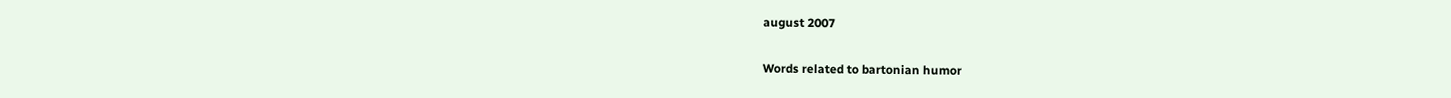august 2007

Words related to bartonian humor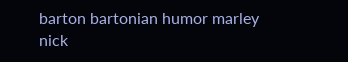barton bartonian humor marley nick